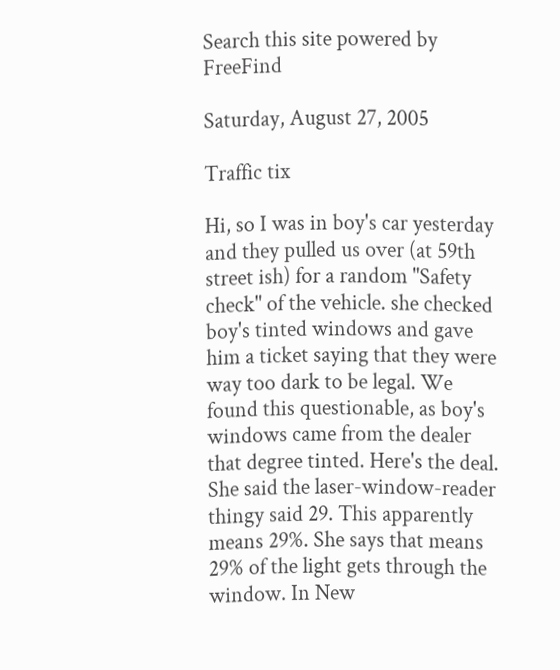Search this site powered by FreeFind

Saturday, August 27, 2005

Traffic tix

Hi, so I was in boy's car yesterday and they pulled us over (at 59th street ish) for a random "Safety check" of the vehicle. she checked boy's tinted windows and gave him a ticket saying that they were way too dark to be legal. We found this questionable, as boy's windows came from the dealer that degree tinted. Here's the deal. She said the laser-window-reader thingy said 29. This apparently means 29%. She says that means 29% of the light gets through the window. In New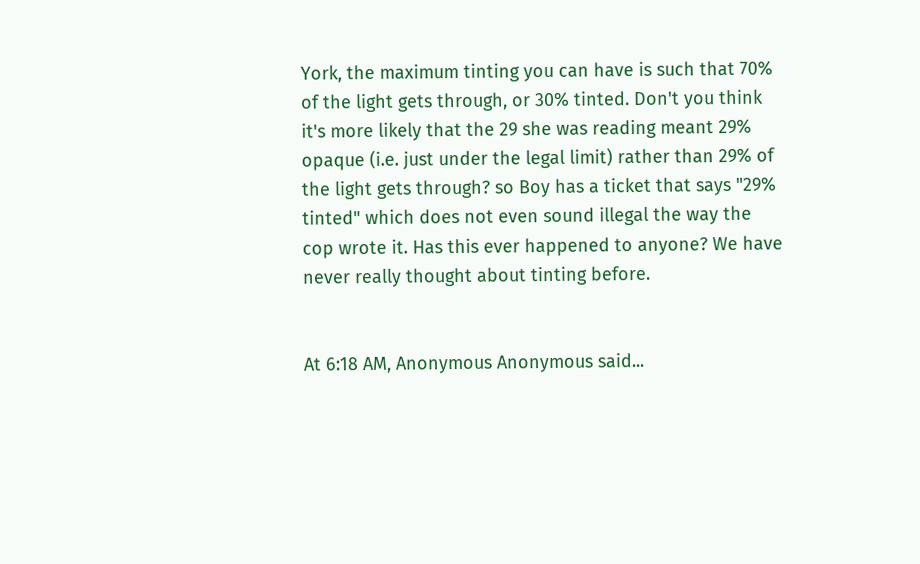York, the maximum tinting you can have is such that 70% of the light gets through, or 30% tinted. Don't you think it's more likely that the 29 she was reading meant 29% opaque (i.e. just under the legal limit) rather than 29% of the light gets through? so Boy has a ticket that says "29% tinted" which does not even sound illegal the way the cop wrote it. Has this ever happened to anyone? We have never really thought about tinting before.


At 6:18 AM, Anonymous Anonymous said...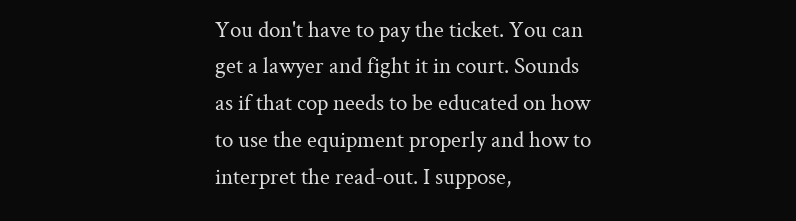You don't have to pay the ticket. You can get a lawyer and fight it in court. Sounds as if that cop needs to be educated on how to use the equipment properly and how to interpret the read-out. I suppose,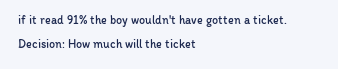if it read 91% the boy wouldn't have gotten a ticket.
Decision: How much will the ticket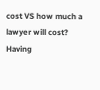cost VS how much a lawyer will cost? Having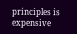principles is expensive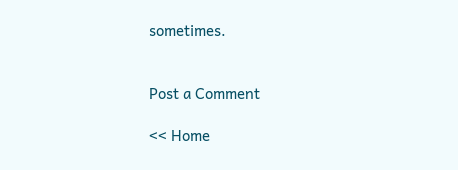sometimes.


Post a Comment

<< Home